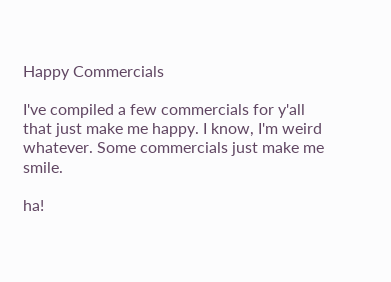Happy Commercials

I've compiled a few commercials for y'all that just make me happy. I know, I'm weird whatever. Some commercials just make me smile.

ha!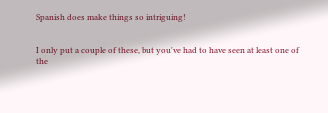Spanish does make things so intriguing!


I only put a couple of these, but you've had to have seen at least one of
the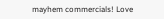mayhem commercials! Love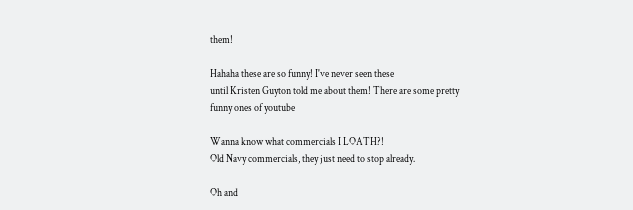them!

Hahaha these are so funny! I've never seen these
until Kristen Guyton told me about them! There are some pretty
funny ones of youtube

Wanna know what commercials I LOATH?!
Old Navy commercials, they just need to stop already.

Oh and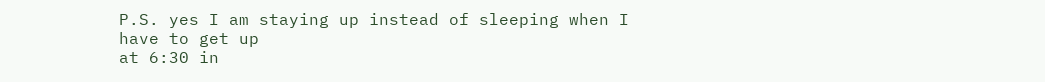P.S. yes I am staying up instead of sleeping when I have to get up
at 6:30 in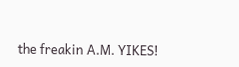the freakin A.M. YIKES!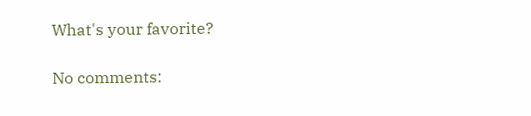What's your favorite?

No comments: